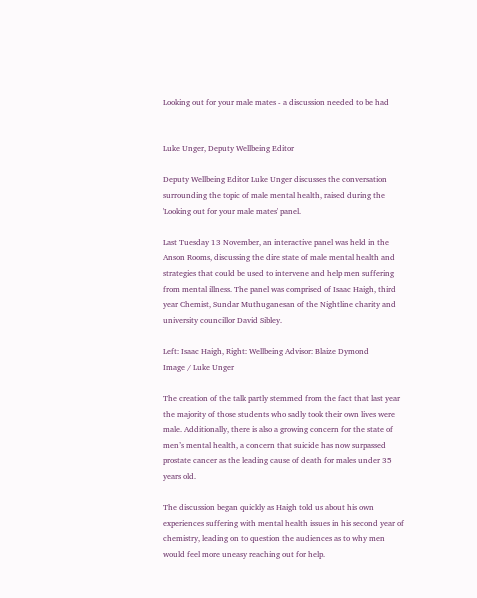Looking out for your male mates - a discussion needed to be had


Luke Unger, Deputy Wellbeing Editor

Deputy Wellbeing Editor Luke Unger discusses the conversation surrounding the topic of male mental health, raised during the 'Looking out for your male mates' panel.

Last Tuesday 13 November, an interactive panel was held in the Anson Rooms, discussing the dire state of male mental health and strategies that could be used to intervene and help men suffering from mental illness. The panel was comprised of Isaac Haigh, third year Chemist, Sundar Muthuganesan of the Nightline charity and university councillor David Sibley.

Left: Isaac Haigh, Right: Wellbeing Advisor: Blaize Dymond
Image / Luke Unger

The creation of the talk partly stemmed from the fact that last year the majority of those students who sadly took their own lives were male. Additionally, there is also a growing concern for the state of men’s mental health, a concern that suicide has now surpassed prostate cancer as the leading cause of death for males under 35 years old.

The discussion began quickly as Haigh told us about his own experiences suffering with mental health issues in his second year of chemistry, leading on to question the audiences as to why men would feel more uneasy reaching out for help.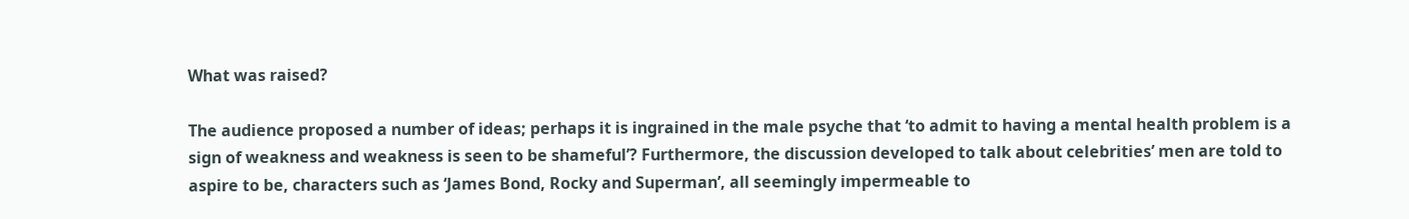What was raised?

The audience proposed a number of ideas; perhaps it is ingrained in the male psyche that ‘to admit to having a mental health problem is a sign of weakness and weakness is seen to be shameful’? Furthermore, the discussion developed to talk about celebrities’ men are told to aspire to be, characters such as ‘James Bond, Rocky and Superman’, all seemingly impermeable to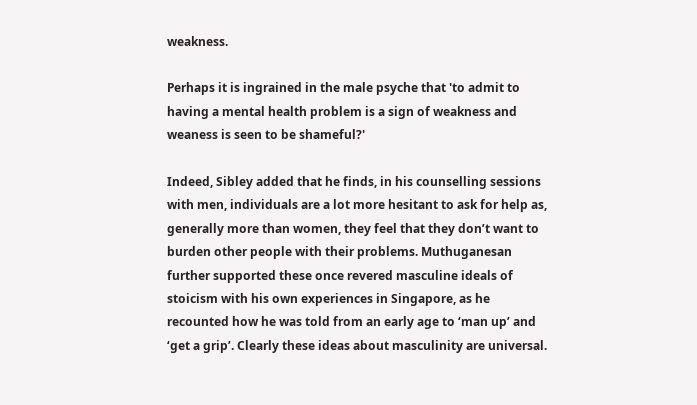weakness.

Perhaps it is ingrained in the male psyche that 'to admit to having a mental health problem is a sign of weakness and weaness is seen to be shameful?'

Indeed, Sibley added that he finds, in his counselling sessions with men, individuals are a lot more hesitant to ask for help as, generally more than women, they feel that they don’t want to burden other people with their problems. Muthuganesan further supported these once revered masculine ideals of stoicism with his own experiences in Singapore, as he recounted how he was told from an early age to ‘man up’ and ‘get a grip’. Clearly these ideas about masculinity are universal.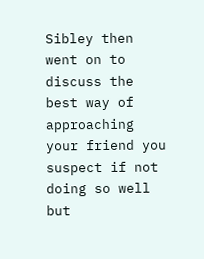Sibley then went on to discuss the best way of approaching your friend you suspect if not doing so well but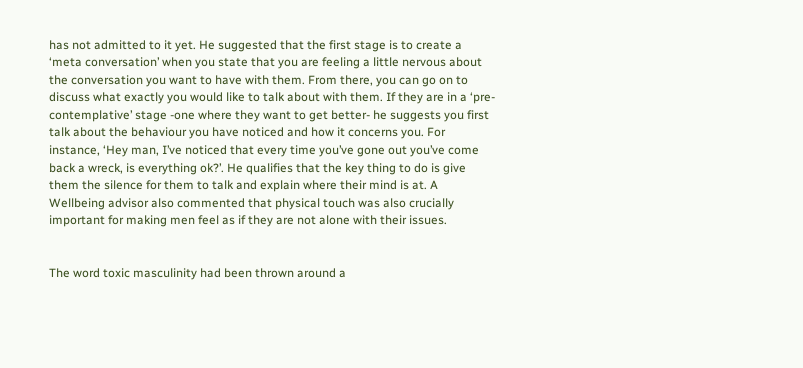has not admitted to it yet. He suggested that the first stage is to create a ‘meta conversation’ when you state that you are feeling a little nervous about the conversation you want to have with them. From there, you can go on to discuss what exactly you would like to talk about with them. If they are in a ‘pre-contemplative’ stage -one where they want to get better- he suggests you first talk about the behaviour you have noticed and how it concerns you. For instance, ‘Hey man, I’ve noticed that every time you’ve gone out you’ve come back a wreck, is everything ok?’. He qualifies that the key thing to do is give them the silence for them to talk and explain where their mind is at. A Wellbeing advisor also commented that physical touch was also crucially important for making men feel as if they are not alone with their issues.


The word toxic masculinity had been thrown around a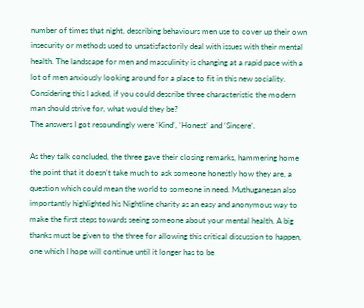number of times that night, describing behaviours men use to cover up their own insecurity or methods used to unsatisfactorily deal with issues with their mental health. The landscape for men and masculinity is changing at a rapid pace with a lot of men anxiously looking around for a place to fit in this new sociality. Considering this I asked, if you could describe three characteristic the modern man should strive for, what would they be?
The answers I got resoundingly were ‘Kind’, ‘Honest’ and ‘Sincere’.

As they talk concluded, the three gave their closing remarks, hammering home the point that it doesn’t take much to ask someone honestly how they are, a question which could mean the world to someone in need. Muthuganesan also importantly highlighted his Nightline charity as an easy and anonymous way to make the first steps towards seeing someone about your mental health. A big thanks must be given to the three for allowing this critical discussion to happen, one which I hope will continue until it longer has to be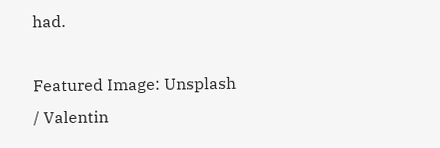had.

Featured Image: Unsplash / Valentin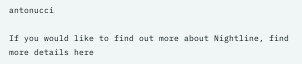antonucci

If you would like to find out more about Nightline, find more details here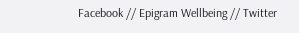Facebook // Epigram Wellbeing // Twitter